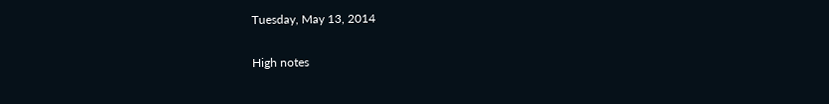Tuesday, May 13, 2014

High notes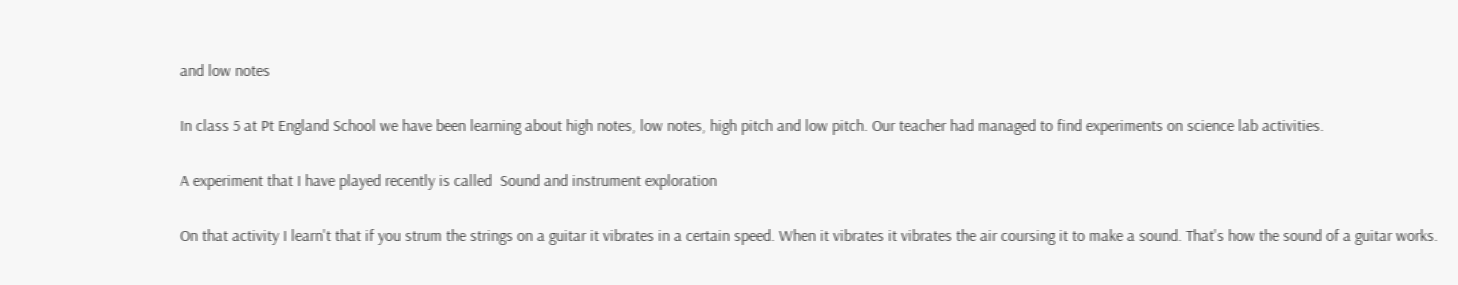and low notes

In class 5 at Pt England School we have been learning about high notes, low notes, high pitch and low pitch. Our teacher had managed to find experiments on science lab activities.

A experiment that I have played recently is called  Sound and instrument exploration

On that activity I learn't that if you strum the strings on a guitar it vibrates in a certain speed. When it vibrates it vibrates the air coursing it to make a sound. That's how the sound of a guitar works.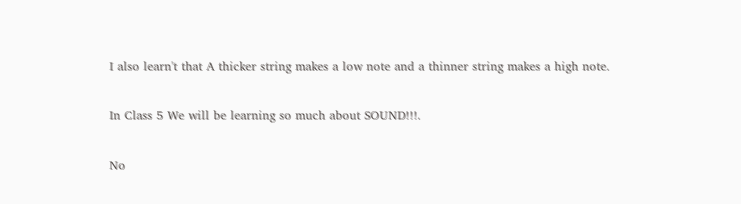I also learn't that A thicker string makes a low note and a thinner string makes a high note.

In Class 5 We will be learning so much about SOUND!!!.

No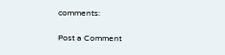comments:

Post a Comment